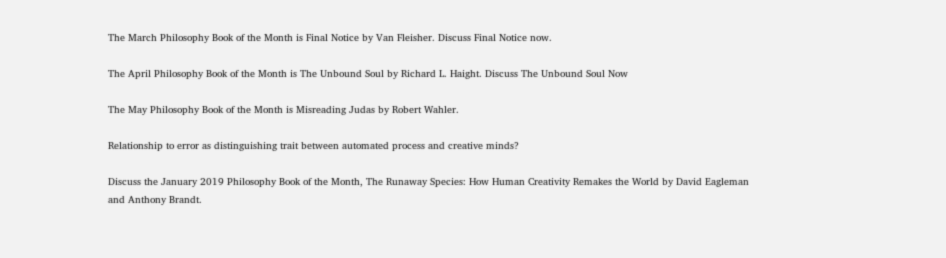The March Philosophy Book of the Month is Final Notice by Van Fleisher. Discuss Final Notice now.

The April Philosophy Book of the Month is The Unbound Soul by Richard L. Haight. Discuss The Unbound Soul Now

The May Philosophy Book of the Month is Misreading Judas by Robert Wahler.

Relationship to error as distinguishing trait between automated process and creative minds?

Discuss the January 2019 Philosophy Book of the Month, The Runaway Species: How Human Creativity Remakes the World by David Eagleman and Anthony Brandt.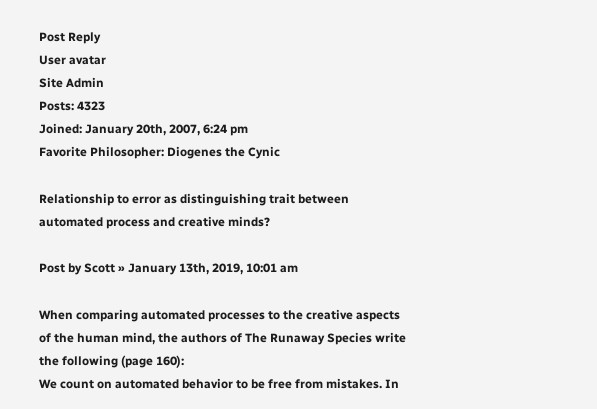Post Reply
User avatar
Site Admin
Posts: 4323
Joined: January 20th, 2007, 6:24 pm
Favorite Philosopher: Diogenes the Cynic

Relationship to error as distinguishing trait between automated process and creative minds?

Post by Scott » January 13th, 2019, 10:01 am

When comparing automated processes to the creative aspects of the human mind, the authors of The Runaway Species write the following (page 160):
We count on automated behavior to be free from mistakes. In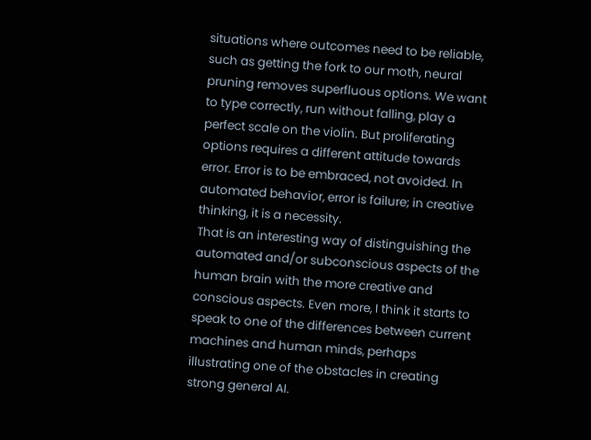situations where outcomes need to be reliable, such as getting the fork to our moth, neural pruning removes superfluous options. We want to type correctly, run without falling, play a perfect scale on the violin. But proliferating options requires a different attitude towards error. Error is to be embraced, not avoided. In automated behavior, error is failure; in creative thinking, it is a necessity.
That is an interesting way of distinguishing the automated and/or subconscious aspects of the human brain with the more creative and conscious aspects. Even more, I think it starts to speak to one of the differences between current machines and human minds, perhaps illustrating one of the obstacles in creating strong general AI.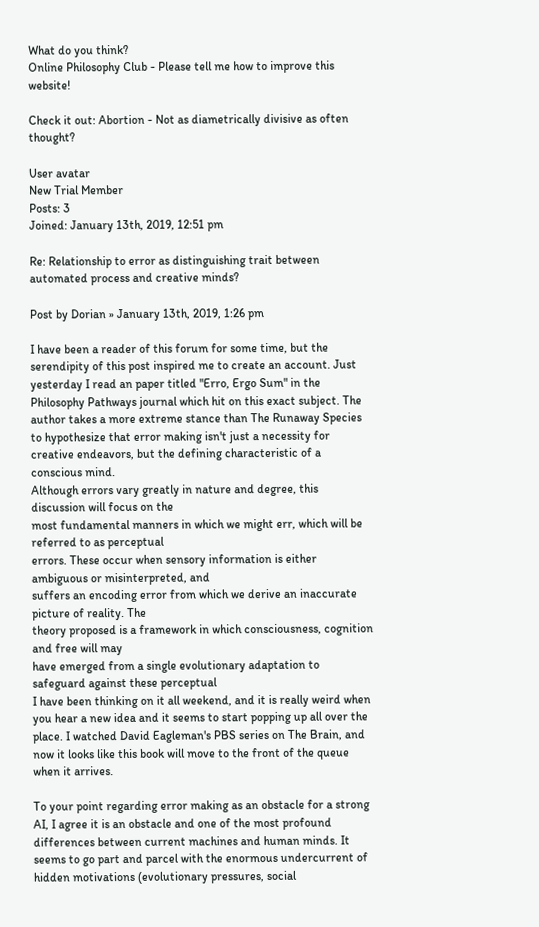What do you think?
Online Philosophy Club - Please tell me how to improve this website!

Check it out: Abortion - Not as diametrically divisive as often thought?

User avatar
New Trial Member
Posts: 3
Joined: January 13th, 2019, 12:51 pm

Re: Relationship to error as distinguishing trait between automated process and creative minds?

Post by Dorian » January 13th, 2019, 1:26 pm

I have been a reader of this forum for some time, but the serendipity of this post inspired me to create an account. Just yesterday I read an paper titled "Erro, Ergo Sum" in the Philosophy Pathways journal which hit on this exact subject. The author takes a more extreme stance than The Runaway Species to hypothesize that error making isn't just a necessity for creative endeavors, but the defining characteristic of a conscious mind.
Although errors vary greatly in nature and degree, this discussion will focus on the
most fundamental manners in which we might err, which will be referred to as perceptual
errors. These occur when sensory information is either ambiguous or misinterpreted, and
suffers an encoding error from which we derive an inaccurate picture of reality. The
theory proposed is a framework in which consciousness, cognition and free will may
have emerged from a single evolutionary adaptation to safeguard against these perceptual
I have been thinking on it all weekend, and it is really weird when you hear a new idea and it seems to start popping up all over the place. I watched David Eagleman's PBS series on The Brain, and now it looks like this book will move to the front of the queue when it arrives.

To your point regarding error making as an obstacle for a strong AI, I agree it is an obstacle and one of the most profound differences between current machines and human minds. It seems to go part and parcel with the enormous undercurrent of hidden motivations (evolutionary pressures, social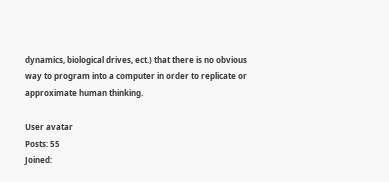dynamics, biological drives, ect.) that there is no obvious way to program into a computer in order to replicate or approximate human thinking.

User avatar
Posts: 55
Joined: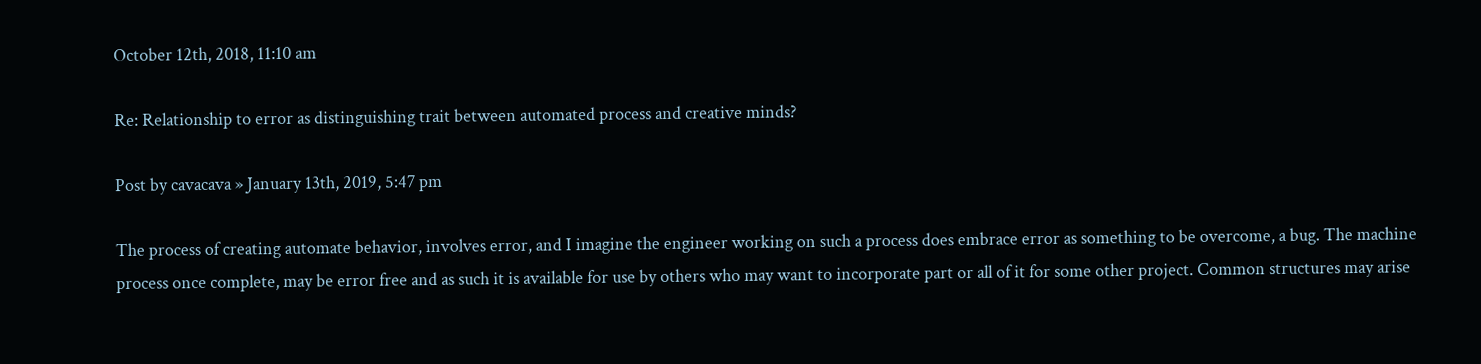October 12th, 2018, 11:10 am

Re: Relationship to error as distinguishing trait between automated process and creative minds?

Post by cavacava » January 13th, 2019, 5:47 pm

The process of creating automate behavior, involves error, and I imagine the engineer working on such a process does embrace error as something to be overcome, a bug. The machine process once complete, may be error free and as such it is available for use by others who may want to incorporate part or all of it for some other project. Common structures may arise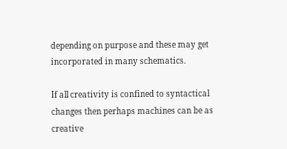depending on purpose and these may get incorporated in many schematics.

If all creativity is confined to syntactical changes then perhaps machines can be as creative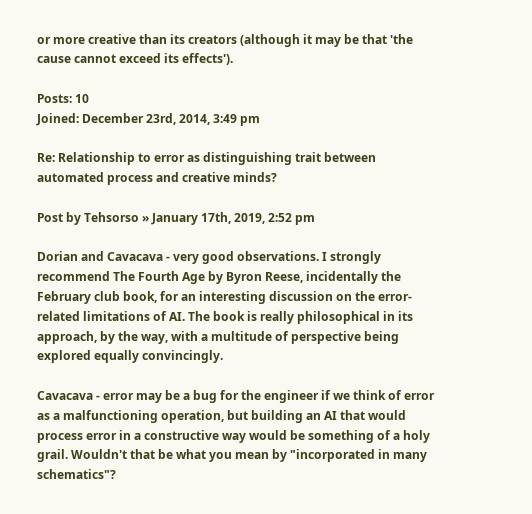or more creative than its creators (although it may be that 'the cause cannot exceed its effects').

Posts: 10
Joined: December 23rd, 2014, 3:49 pm

Re: Relationship to error as distinguishing trait between automated process and creative minds?

Post by Tehsorso » January 17th, 2019, 2:52 pm

Dorian and Cavacava - very good observations. I strongly recommend The Fourth Age by Byron Reese, incidentally the February club book, for an interesting discussion on the error-related limitations of AI. The book is really philosophical in its approach, by the way, with a multitude of perspective being explored equally convincingly.

Cavacava - error may be a bug for the engineer if we think of error as a malfunctioning operation, but building an AI that would process error in a constructive way would be something of a holy grail. Wouldn't that be what you mean by "incorporated in many schematics"?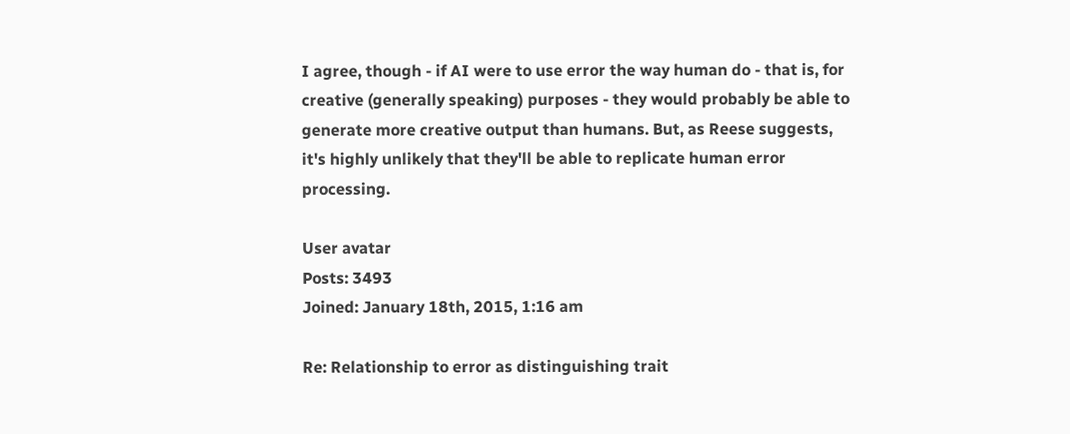I agree, though - if AI were to use error the way human do - that is, for creative (generally speaking) purposes - they would probably be able to generate more creative output than humans. But, as Reese suggests, it's highly unlikely that they'll be able to replicate human error processing.

User avatar
Posts: 3493
Joined: January 18th, 2015, 1:16 am

Re: Relationship to error as distinguishing trait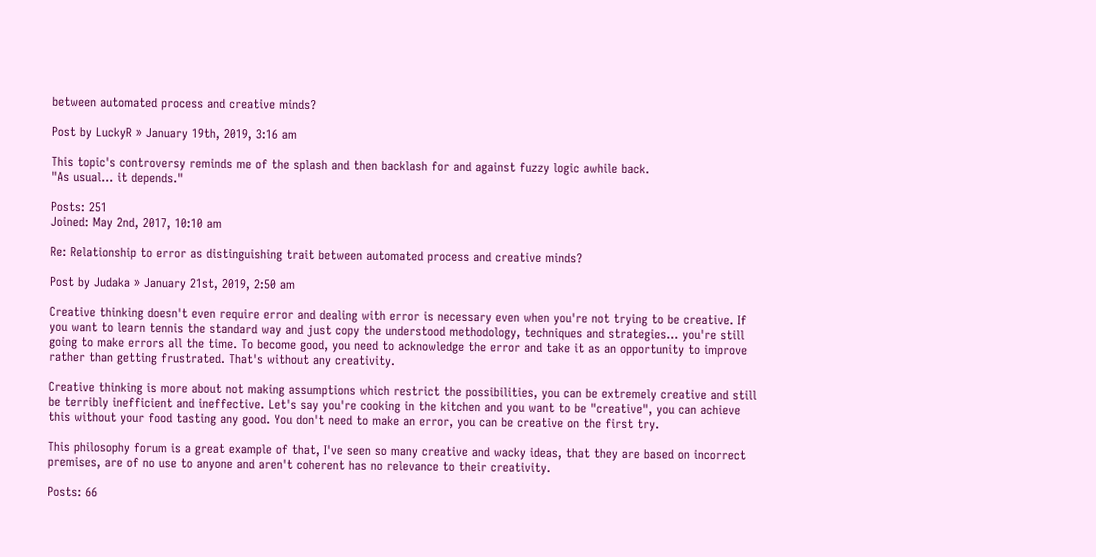between automated process and creative minds?

Post by LuckyR » January 19th, 2019, 3:16 am

This topic's controversy reminds me of the splash and then backlash for and against fuzzy logic awhile back.
"As usual... it depends."

Posts: 251
Joined: May 2nd, 2017, 10:10 am

Re: Relationship to error as distinguishing trait between automated process and creative minds?

Post by Judaka » January 21st, 2019, 2:50 am

Creative thinking doesn't even require error and dealing with error is necessary even when you're not trying to be creative. If you want to learn tennis the standard way and just copy the understood methodology, techniques and strategies... you're still going to make errors all the time. To become good, you need to acknowledge the error and take it as an opportunity to improve rather than getting frustrated. That's without any creativity.

Creative thinking is more about not making assumptions which restrict the possibilities, you can be extremely creative and still be terribly inefficient and ineffective. Let's say you're cooking in the kitchen and you want to be "creative", you can achieve this without your food tasting any good. You don't need to make an error, you can be creative on the first try.

This philosophy forum is a great example of that, I've seen so many creative and wacky ideas, that they are based on incorrect premises, are of no use to anyone and aren't coherent has no relevance to their creativity.

Posts: 66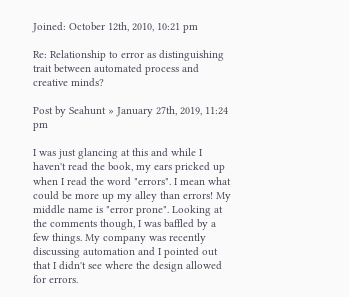Joined: October 12th, 2010, 10:21 pm

Re: Relationship to error as distinguishing trait between automated process and creative minds?

Post by Seahunt » January 27th, 2019, 11:24 pm

I was just glancing at this and while I haven't read the book, my ears pricked up when I read the word "errors". I mean what could be more up my alley than errors! My middle name is "error prone". Looking at the comments though, I was baffled by a few things. My company was recently discussing automation and I pointed out that I didn't see where the design allowed for errors.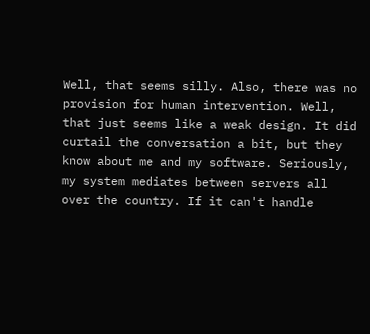Well, that seems silly. Also, there was no provision for human intervention. Well, that just seems like a weak design. It did curtail the conversation a bit, but they know about me and my software. Seriously, my system mediates between servers all over the country. If it can't handle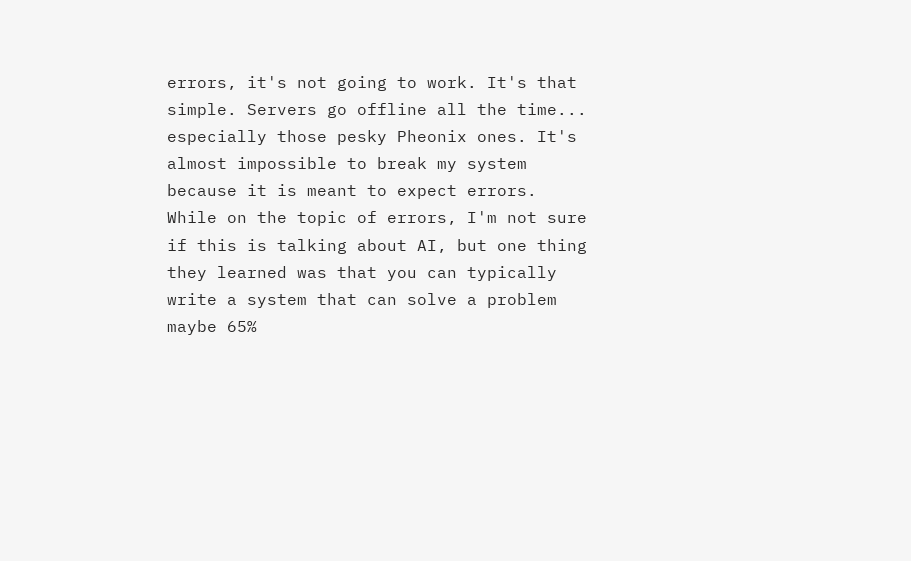errors, it's not going to work. It's that simple. Servers go offline all the time... especially those pesky Pheonix ones. It's almost impossible to break my system because it is meant to expect errors.
While on the topic of errors, I'm not sure if this is talking about AI, but one thing they learned was that you can typically write a system that can solve a problem maybe 65%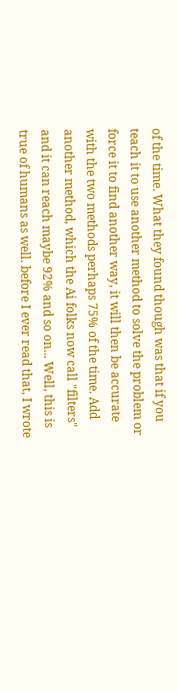of the time. What they found though was that if you teach it to use another method to solve the problem or force it to find another way, it will then be accurate with the two methods perhaps 75% of the time. Add another method, which the Ai folks now call "filters" and it can reach maybe 92% and so on... Well, this is true of humans as well. before I ever read that, I wrote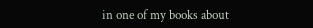in one of my books about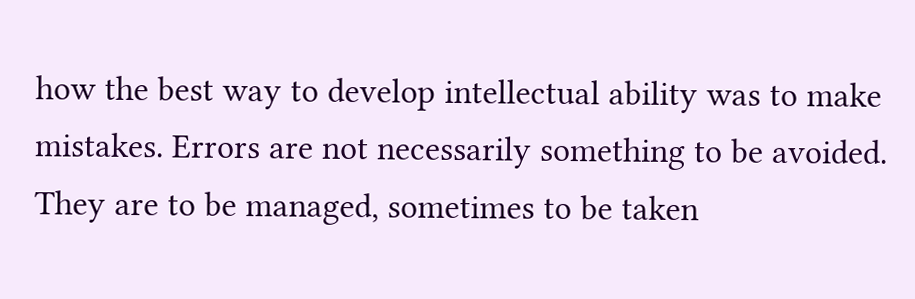how the best way to develop intellectual ability was to make mistakes. Errors are not necessarily something to be avoided. They are to be managed, sometimes to be taken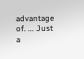advantage of. ... Just a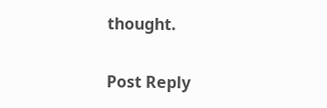thought.

Post Reply